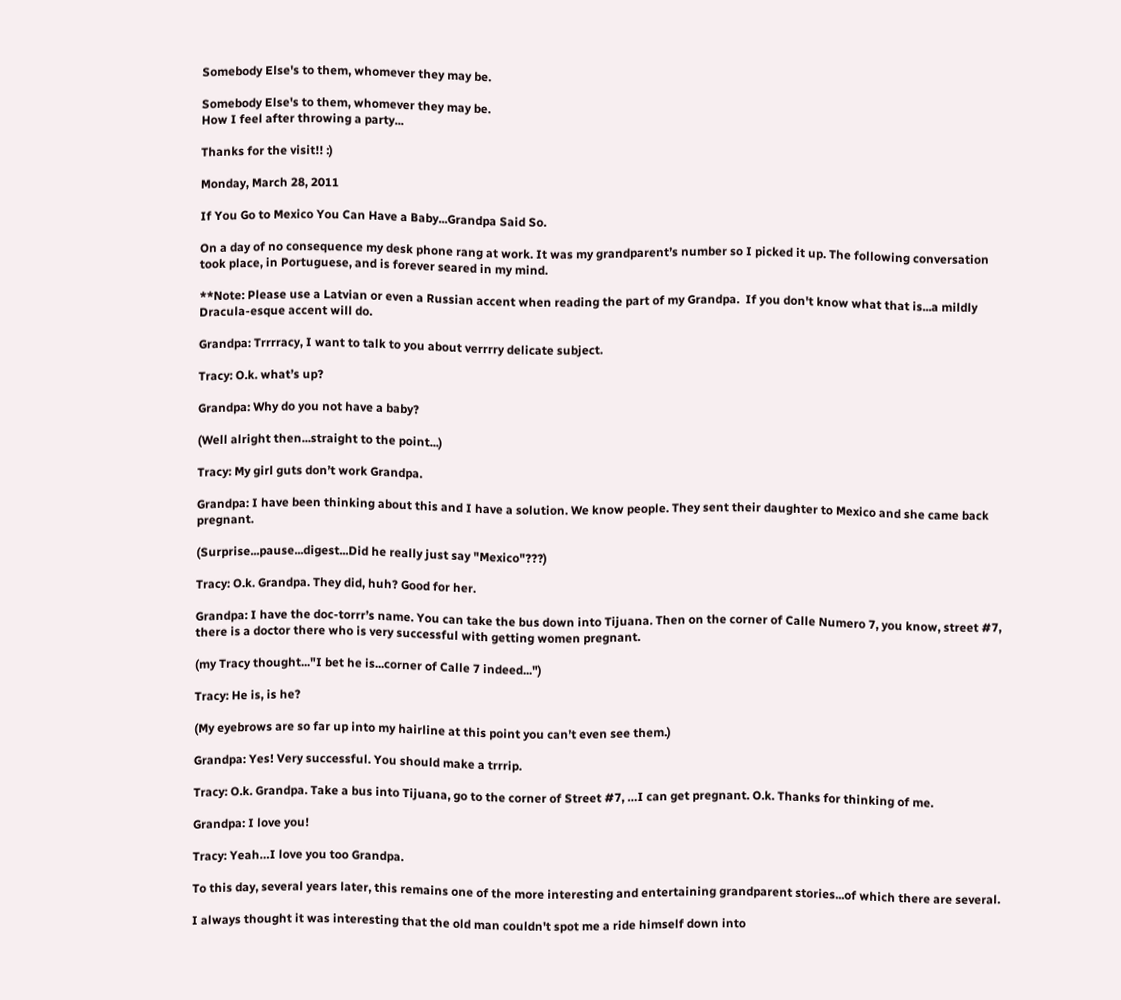Somebody Else's to them, whomever they may be.

Somebody Else's to them, whomever they may be.
How I feel after throwing a party...

Thanks for the visit!! :)

Monday, March 28, 2011

If You Go to Mexico You Can Have a Baby...Grandpa Said So.

On a day of no consequence my desk phone rang at work. It was my grandparent’s number so I picked it up. The following conversation took place, in Portuguese, and is forever seared in my mind.

**Note: Please use a Latvian or even a Russian accent when reading the part of my Grandpa.  If you don't know what that is...a mildly Dracula-esque accent will do.

Grandpa: Trrrracy, I want to talk to you about verrrry delicate subject.

Tracy: O.k. what’s up?

Grandpa: Why do you not have a baby?

(Well alright then...straight to the point...)

Tracy: My girl guts don’t work Grandpa.

Grandpa: I have been thinking about this and I have a solution. We know people. They sent their daughter to Mexico and she came back pregnant.

(Surprise...pause...digest...Did he really just say "Mexico"???)

Tracy: O.k. Grandpa. They did, huh? Good for her.

Grandpa: I have the doc-torrr’s name. You can take the bus down into Tijuana. Then on the corner of Calle Numero 7, you know, street #7, there is a doctor there who is very successful with getting women pregnant.

(my Tracy thought..."I bet he is...corner of Calle 7 indeed...")

Tracy: He is, is he?

(My eyebrows are so far up into my hairline at this point you can’t even see them.)

Grandpa: Yes! Very successful. You should make a trrrip.

Tracy: O.k. Grandpa. Take a bus into Tijuana, go to the corner of Street #7, …I can get pregnant. O.k. Thanks for thinking of me.

Grandpa: I love you!

Tracy: Yeah…I love you too Grandpa.

To this day, several years later, this remains one of the more interesting and entertaining grandparent stories...of which there are several.

I always thought it was interesting that the old man couldn't spot me a ride himself down into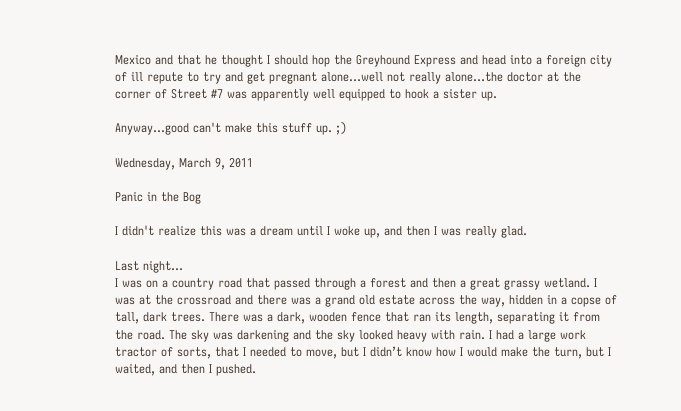Mexico and that he thought I should hop the Greyhound Express and head into a foreign city of ill repute to try and get pregnant alone...well not really alone...the doctor at the corner of Street #7 was apparently well equipped to hook a sister up.

Anyway...good can't make this stuff up. ;)

Wednesday, March 9, 2011

Panic in the Bog

I didn't realize this was a dream until I woke up, and then I was really glad.

Last night...
I was on a country road that passed through a forest and then a great grassy wetland. I was at the crossroad and there was a grand old estate across the way, hidden in a copse of tall, dark trees. There was a dark, wooden fence that ran its length, separating it from the road. The sky was darkening and the sky looked heavy with rain. I had a large work tractor of sorts, that I needed to move, but I didn’t know how I would make the turn, but I waited, and then I pushed.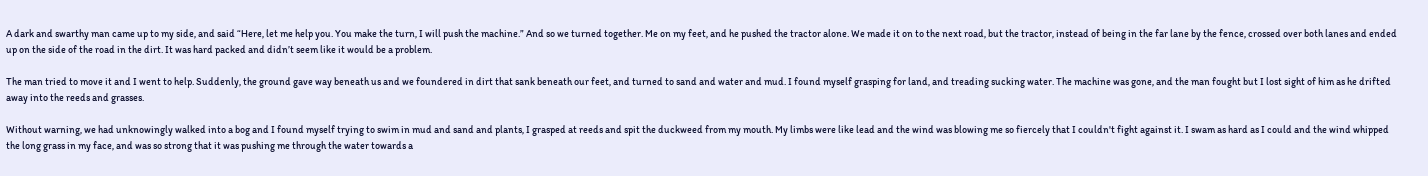A dark and swarthy man came up to my side, and said “Here, let me help you. You make the turn, I will push the machine.” And so we turned together. Me on my feet, and he pushed the tractor alone. We made it on to the next road, but the tractor, instead of being in the far lane by the fence, crossed over both lanes and ended up on the side of the road in the dirt. It was hard packed and didn’t seem like it would be a problem.

The man tried to move it and I went to help. Suddenly, the ground gave way beneath us and we foundered in dirt that sank beneath our feet, and turned to sand and water and mud. I found myself grasping for land, and treading sucking water. The machine was gone, and the man fought but I lost sight of him as he drifted away into the reeds and grasses.

Without warning, we had unknowingly walked into a bog and I found myself trying to swim in mud and sand and plants, I grasped at reeds and spit the duckweed from my mouth. My limbs were like lead and the wind was blowing me so fiercely that I couldn't fight against it. I swam as hard as I could and the wind whipped the long grass in my face, and was so strong that it was pushing me through the water towards a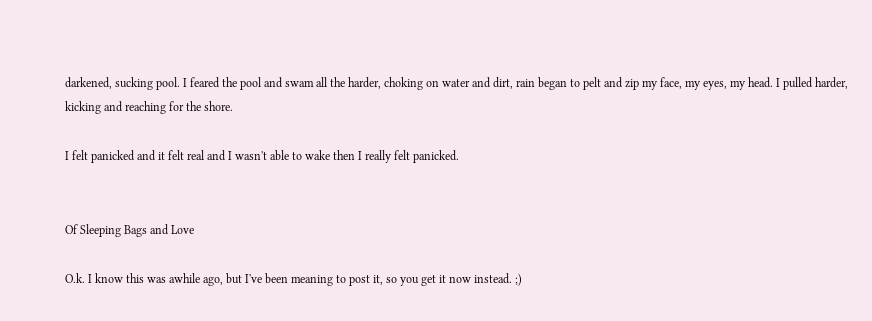darkened, sucking pool. I feared the pool and swam all the harder, choking on water and dirt, rain began to pelt and zip my face, my eyes, my head. I pulled harder, kicking and reaching for the shore.

I felt panicked and it felt real and I wasn't able to wake then I really felt panicked.


Of Sleeping Bags and Love

O.k. I know this was awhile ago, but I've been meaning to post it, so you get it now instead. ;)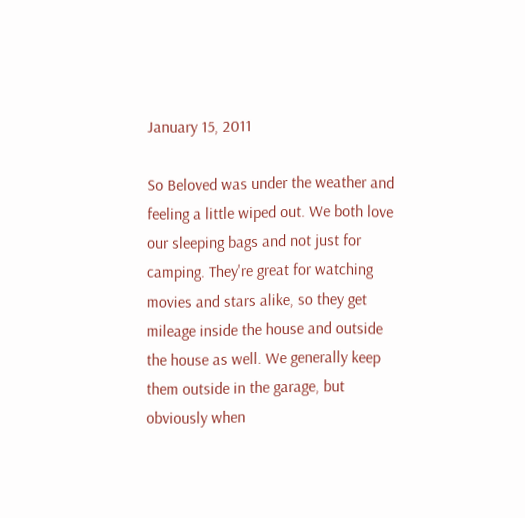January 15, 2011

So Beloved was under the weather and feeling a little wiped out. We both love our sleeping bags and not just for camping. They're great for watching movies and stars alike, so they get mileage inside the house and outside the house as well. We generally keep them outside in the garage, but obviously when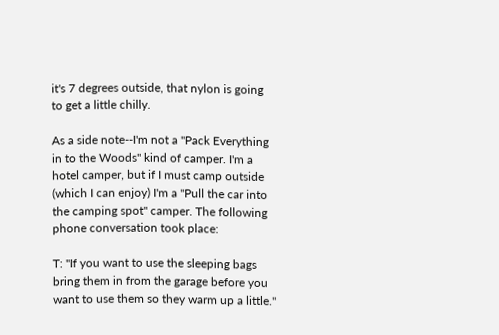it's 7 degrees outside, that nylon is going to get a little chilly.

As a side note--I'm not a "Pack Everything in to the Woods" kind of camper. I'm a hotel camper, but if I must camp outside (which I can enjoy) I'm a "Pull the car into the camping spot" camper. The following phone conversation took place:

T: "If you want to use the sleeping bags bring them in from the garage before you want to use them so they warm up a little."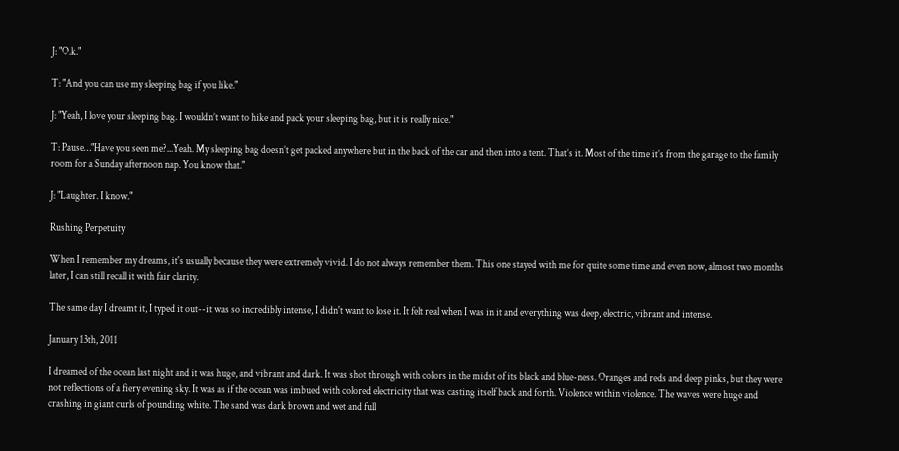J: "O.k."

T: "And you can use my sleeping bag if you like."

J: "Yeah, I love your sleeping bag. I wouldn’t want to hike and pack your sleeping bag, but it is really nice."

T: Pause…"Have you seen me?...Yeah. My sleeping bag doesn’t get packed anywhere but in the back of the car and then into a tent. That’s it. Most of the time it’s from the garage to the family room for a Sunday afternoon nap. You know that."

J: "Laughter. I know."

Rushing Perpetuity

When I remember my dreams, it's usually because they were extremely vivid. I do not always remember them. This one stayed with me for quite some time and even now, almost two months later, I can still recall it with fair clarity.

The same day I dreamt it, I typed it out--it was so incredibly intense, I didn't want to lose it. It felt real when I was in it and everything was deep, electric, vibrant and intense.

January 13th, 2011

I dreamed of the ocean last night and it was huge, and vibrant and dark. It was shot through with colors in the midst of its black and blue-ness. Oranges and reds and deep pinks, but they were not reflections of a fiery evening sky. It was as if the ocean was imbued with colored electricity that was casting itself back and forth. Violence within violence. The waves were huge and crashing in giant curls of pounding white. The sand was dark brown and wet and full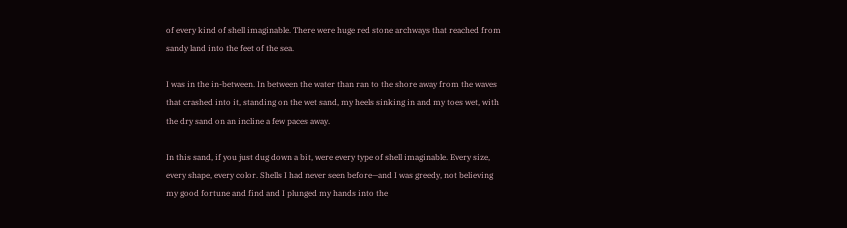of every kind of shell imaginable. There were huge red stone archways that reached from sandy land into the feet of the sea.

I was in the in-between. In between the water than ran to the shore away from the waves that crashed into it, standing on the wet sand, my heels sinking in and my toes wet, with the dry sand on an incline a few paces away.

In this sand, if you just dug down a bit, were every type of shell imaginable. Every size, every shape, every color. Shells I had never seen before—and I was greedy, not believing my good fortune and find and I plunged my hands into the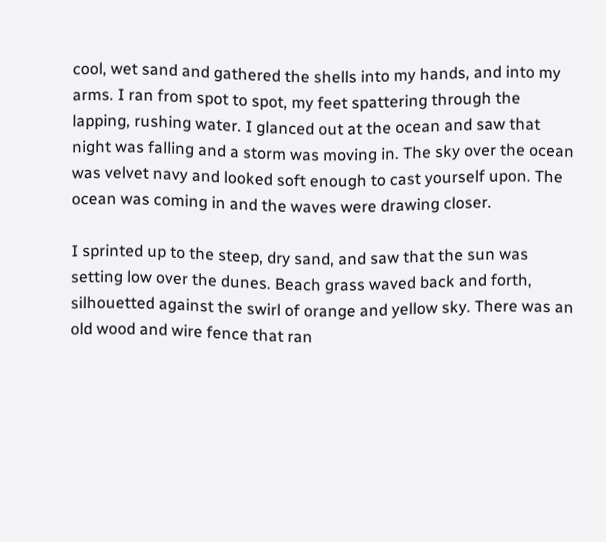cool, wet sand and gathered the shells into my hands, and into my arms. I ran from spot to spot, my feet spattering through the lapping, rushing water. I glanced out at the ocean and saw that night was falling and a storm was moving in. The sky over the ocean was velvet navy and looked soft enough to cast yourself upon. The ocean was coming in and the waves were drawing closer.

I sprinted up to the steep, dry sand, and saw that the sun was setting low over the dunes. Beach grass waved back and forth, silhouetted against the swirl of orange and yellow sky. There was an old wood and wire fence that ran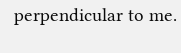perpendicular to me.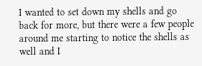I wanted to set down my shells and go back for more, but there were a few people around me starting to notice the shells as well and I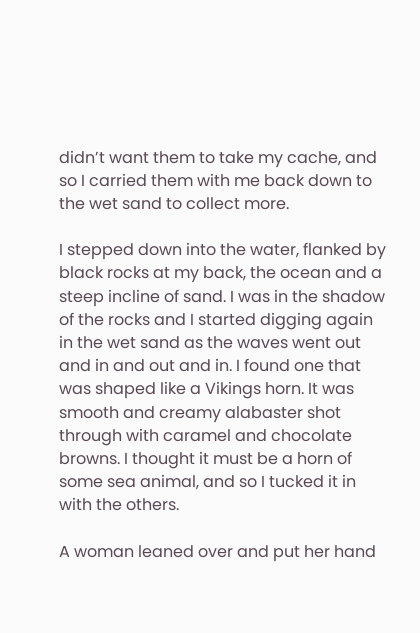didn’t want them to take my cache, and so I carried them with me back down to the wet sand to collect more.

I stepped down into the water, flanked by black rocks at my back, the ocean and a steep incline of sand. I was in the shadow of the rocks and I started digging again in the wet sand as the waves went out and in and out and in. I found one that was shaped like a Vikings horn. It was smooth and creamy alabaster shot through with caramel and chocolate browns. I thought it must be a horn of some sea animal, and so I tucked it in with the others.

A woman leaned over and put her hand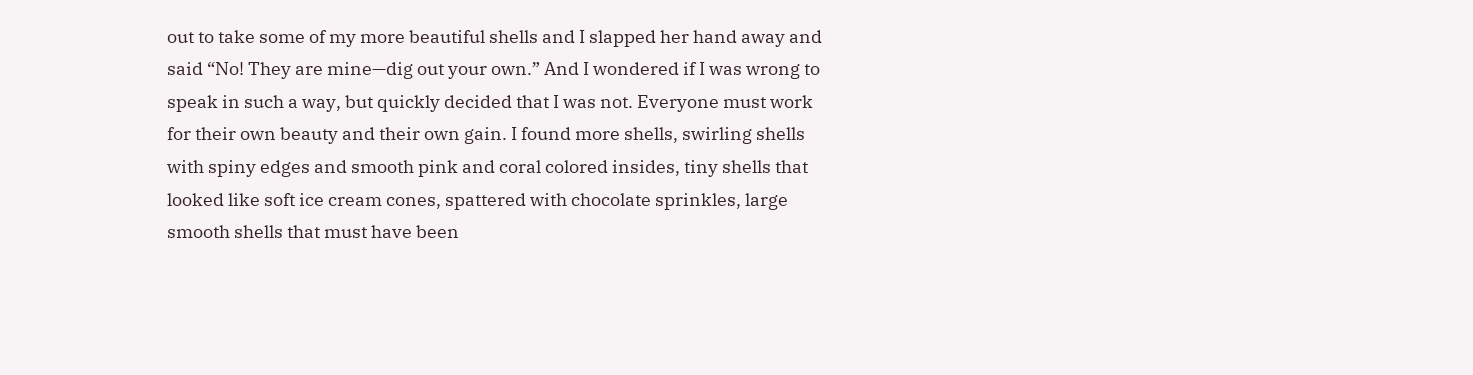out to take some of my more beautiful shells and I slapped her hand away and said “No! They are mine—dig out your own.” And I wondered if I was wrong to speak in such a way, but quickly decided that I was not. Everyone must work for their own beauty and their own gain. I found more shells, swirling shells with spiny edges and smooth pink and coral colored insides, tiny shells that looked like soft ice cream cones, spattered with chocolate sprinkles, large smooth shells that must have been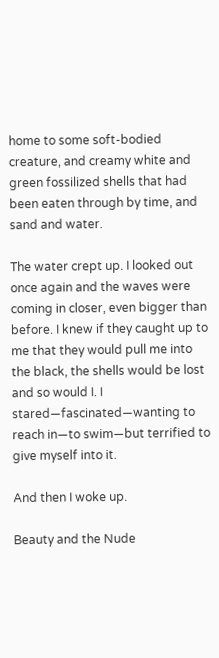home to some soft-bodied creature, and creamy white and green fossilized shells that had been eaten through by time, and sand and water.

The water crept up. I looked out once again and the waves were coming in closer, even bigger than before. I knew if they caught up to me that they would pull me into the black, the shells would be lost and so would I. I stared—fascinated—wanting to reach in—to swim—but terrified to give myself into it.

And then I woke up.

Beauty and the Nude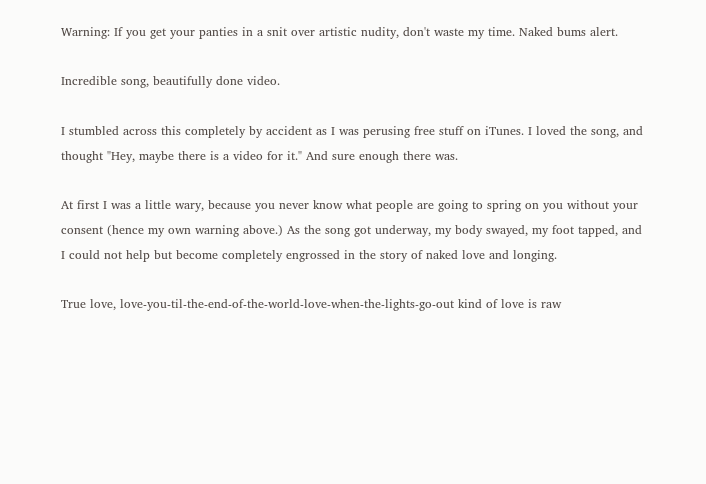Warning: If you get your panties in a snit over artistic nudity, don't waste my time. Naked bums alert.

Incredible song, beautifully done video.

I stumbled across this completely by accident as I was perusing free stuff on iTunes. I loved the song, and thought "Hey, maybe there is a video for it." And sure enough there was.

At first I was a little wary, because you never know what people are going to spring on you without your consent (hence my own warning above.) As the song got underway, my body swayed, my foot tapped, and I could not help but become completely engrossed in the story of naked love and longing.

True love, love-you-til-the-end-of-the-world-love-when-the-lights-go-out kind of love is raw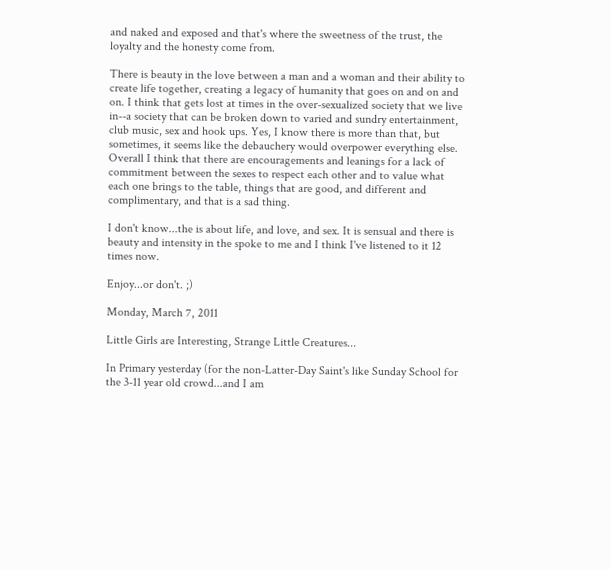and naked and exposed and that's where the sweetness of the trust, the loyalty and the honesty come from.

There is beauty in the love between a man and a woman and their ability to create life together, creating a legacy of humanity that goes on and on and on. I think that gets lost at times in the over-sexualized society that we live in--a society that can be broken down to varied and sundry entertainment, club music, sex and hook ups. Yes, I know there is more than that, but sometimes, it seems like the debauchery would overpower everything else. Overall I think that there are encouragements and leanings for a lack of commitment between the sexes to respect each other and to value what each one brings to the table, things that are good, and different and complimentary, and that is a sad thing.

I don't know...the is about life, and love, and sex. It is sensual and there is beauty and intensity in the spoke to me and I think I've listened to it 12 times now.

Enjoy...or don't. ;)

Monday, March 7, 2011

Little Girls are Interesting, Strange Little Creatures...

In Primary yesterday (for the non-Latter-Day Saint's like Sunday School for the 3-11 year old crowd...and I am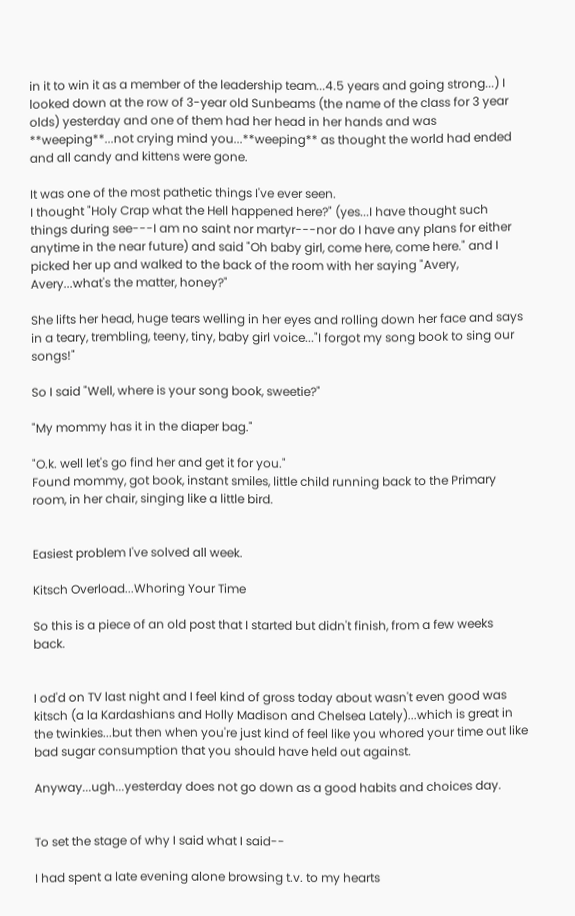in it to win it as a member of the leadership team...4.5 years and going strong...) I looked down at the row of 3-year old Sunbeams (the name of the class for 3 year olds) yesterday and one of them had her head in her hands and was **weeping**...not crying mind you...**weeping** as thought the world had ended and all candy and kittens were gone.

It was one of the most pathetic things I've ever seen.
I thought "Holy Crap what the Hell happened here?" (yes...I have thought such things during see---I am no saint nor martyr---nor do I have any plans for either anytime in the near future) and said "Oh baby girl, come here, come here." and I picked her up and walked to the back of the room with her saying "Avery, Avery...what's the matter, honey?"

She lifts her head, huge tears welling in her eyes and rolling down her face and says in a teary, trembling, teeny, tiny, baby girl voice..."I forgot my song book to sing our songs!"

So I said "Well, where is your song book, sweetie?"

"My mommy has it in the diaper bag."

"O.k. well let's go find her and get it for you."
Found mommy, got book, instant smiles, little child running back to the Primary room, in her chair, singing like a little bird.


Easiest problem I've solved all week.

Kitsch Overload...Whoring Your Time

So this is a piece of an old post that I started but didn't finish, from a few weeks back.


I od'd on TV last night and I feel kind of gross today about wasn't even good was kitsch (a la Kardashians and Holly Madison and Chelsea Lately)...which is great in the twinkies...but then when you're just kind of feel like you whored your time out like bad sugar consumption that you should have held out against.

Anyway...ugh...yesterday does not go down as a good habits and choices day.


To set the stage of why I said what I said--

I had spent a late evening alone browsing t.v. to my hearts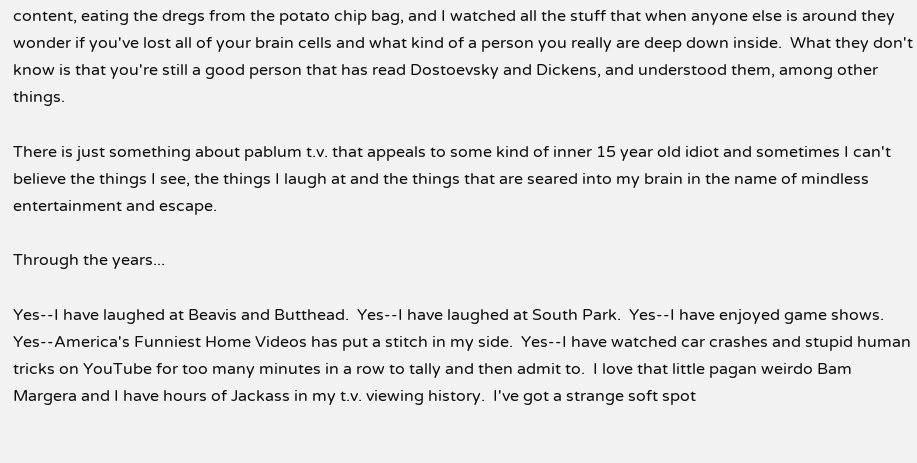content, eating the dregs from the potato chip bag, and I watched all the stuff that when anyone else is around they wonder if you've lost all of your brain cells and what kind of a person you really are deep down inside.  What they don't know is that you're still a good person that has read Dostoevsky and Dickens, and understood them, among other things.

There is just something about pablum t.v. that appeals to some kind of inner 15 year old idiot and sometimes I can't believe the things I see, the things I laugh at and the things that are seared into my brain in the name of mindless entertainment and escape.

Through the years...

Yes--I have laughed at Beavis and Butthead.  Yes--I have laughed at South Park.  Yes--I have enjoyed game shows.  Yes--America's Funniest Home Videos has put a stitch in my side.  Yes--I have watched car crashes and stupid human tricks on YouTube for too many minutes in a row to tally and then admit to.  I love that little pagan weirdo Bam Margera and I have hours of Jackass in my t.v. viewing history.  I've got a strange soft spot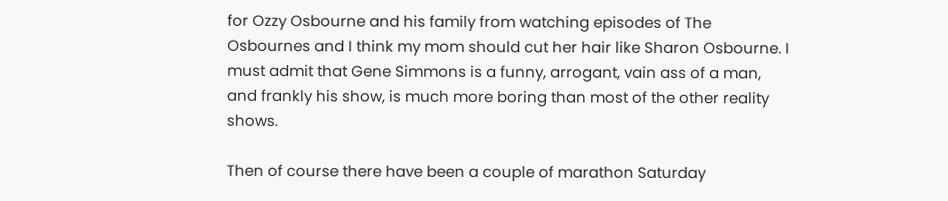for Ozzy Osbourne and his family from watching episodes of The Osbournes and I think my mom should cut her hair like Sharon Osbourne. I must admit that Gene Simmons is a funny, arrogant, vain ass of a man, and frankly his show, is much more boring than most of the other reality shows.

Then of course there have been a couple of marathon Saturday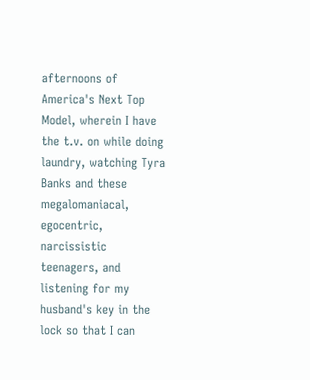afternoons of America's Next Top Model, wherein I have the t.v. on while doing laundry, watching Tyra Banks and these megalomaniacal, egocentric, narcissistic teenagers, and listening for my husband's key in the lock so that I can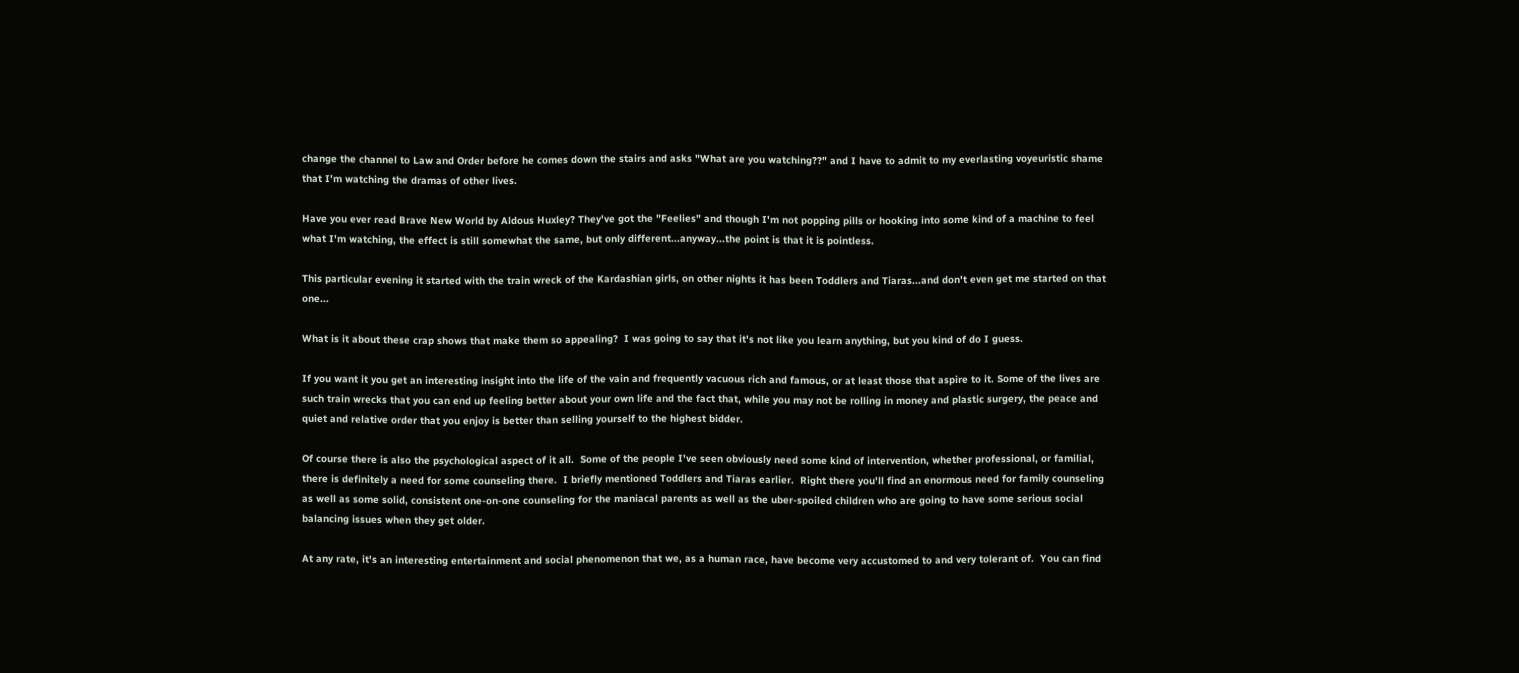change the channel to Law and Order before he comes down the stairs and asks "What are you watching??" and I have to admit to my everlasting voyeuristic shame that I'm watching the dramas of other lives.

Have you ever read Brave New World by Aldous Huxley? They've got the "Feelies" and though I'm not popping pills or hooking into some kind of a machine to feel what I'm watching, the effect is still somewhat the same, but only different...anyway...the point is that it is pointless.

This particular evening it started with the train wreck of the Kardashian girls, on other nights it has been Toddlers and Tiaras...and don't even get me started on that one...

What is it about these crap shows that make them so appealing?  I was going to say that it's not like you learn anything, but you kind of do I guess.

If you want it you get an interesting insight into the life of the vain and frequently vacuous rich and famous, or at least those that aspire to it. Some of the lives are such train wrecks that you can end up feeling better about your own life and the fact that, while you may not be rolling in money and plastic surgery, the peace and quiet and relative order that you enjoy is better than selling yourself to the highest bidder.

Of course there is also the psychological aspect of it all.  Some of the people I've seen obviously need some kind of intervention, whether professional, or familial, there is definitely a need for some counseling there.  I briefly mentioned Toddlers and Tiaras earlier.  Right there you'll find an enormous need for family counseling as well as some solid, consistent one-on-one counseling for the maniacal parents as well as the uber-spoiled children who are going to have some serious social balancing issues when they get older.

At any rate, it's an interesting entertainment and social phenomenon that we, as a human race, have become very accustomed to and very tolerant of.  You can find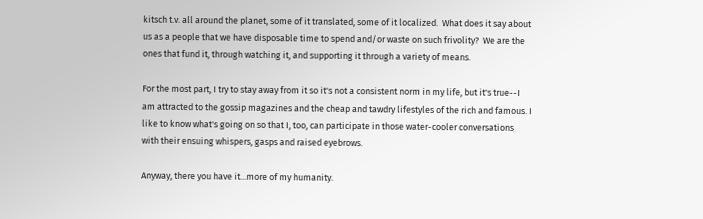kitsch t.v. all around the planet, some of it translated, some of it localized.  What does it say about us as a people that we have disposable time to spend and/or waste on such frivolity?  We are the ones that fund it, through watching it, and supporting it through a variety of means.

For the most part, I try to stay away from it so it's not a consistent norm in my life, but it's true--I am attracted to the gossip magazines and the cheap and tawdry lifestyles of the rich and famous. I like to know what's going on so that I, too, can participate in those water-cooler conversations with their ensuing whispers, gasps and raised eyebrows.

Anyway, there you have it...more of my humanity.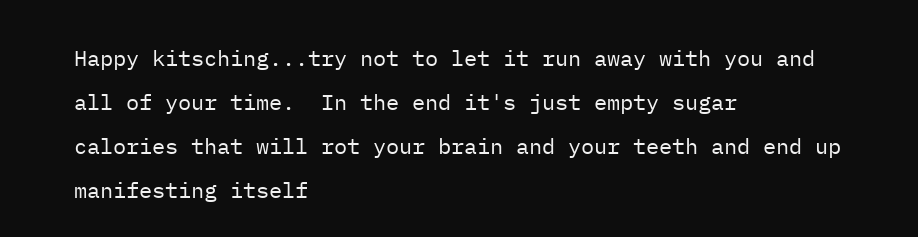Happy kitsching...try not to let it run away with you and all of your time.  In the end it's just empty sugar calories that will rot your brain and your teeth and end up manifesting itself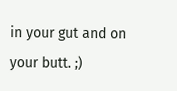in your gut and on your butt. ;)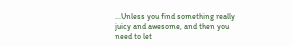...Unless you find something really juicy and awesome, and then you need to let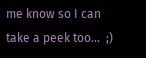me know so I can take a peek too...  ;)